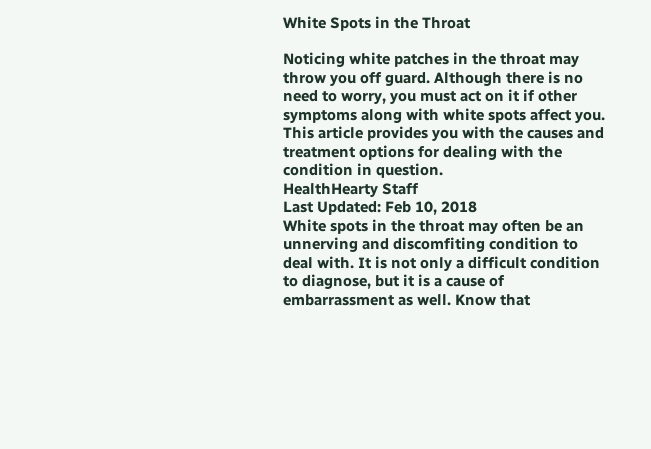White Spots in the Throat

Noticing white patches in the throat may throw you off guard. Although there is no need to worry, you must act on it if other symptoms along with white spots affect you. This article provides you with the causes and treatment options for dealing with the condition in question.
HealthHearty Staff
Last Updated: Feb 10, 2018
White spots in the throat may often be an unnerving and discomfiting condition to deal with. It is not only a difficult condition to diagnose, but it is a cause of embarrassment as well. Know that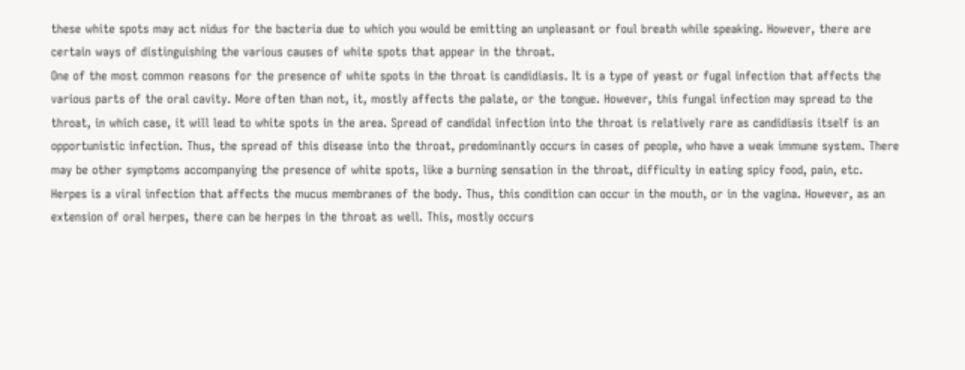these white spots may act nidus for the bacteria due to which you would be emitting an unpleasant or foul breath while speaking. However, there are certain ways of distinguishing the various causes of white spots that appear in the throat.
One of the most common reasons for the presence of white spots in the throat is candidiasis. It is a type of yeast or fugal infection that affects the various parts of the oral cavity. More often than not, it, mostly affects the palate, or the tongue. However, this fungal infection may spread to the throat, in which case, it will lead to white spots in the area. Spread of candidal infection into the throat is relatively rare as candidiasis itself is an opportunistic infection. Thus, the spread of this disease into the throat, predominantly occurs in cases of people, who have a weak immune system. There may be other symptoms accompanying the presence of white spots, like a burning sensation in the throat, difficulty in eating spicy food, pain, etc.
Herpes is a viral infection that affects the mucus membranes of the body. Thus, this condition can occur in the mouth, or in the vagina. However, as an extension of oral herpes, there can be herpes in the throat as well. This, mostly occurs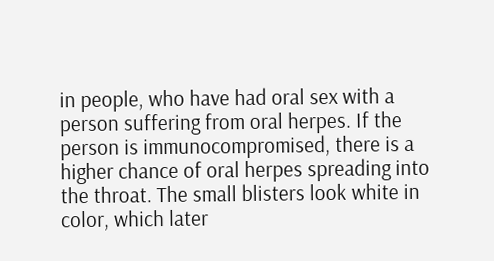in people, who have had oral sex with a person suffering from oral herpes. If the person is immunocompromised, there is a higher chance of oral herpes spreading into the throat. The small blisters look white in color, which later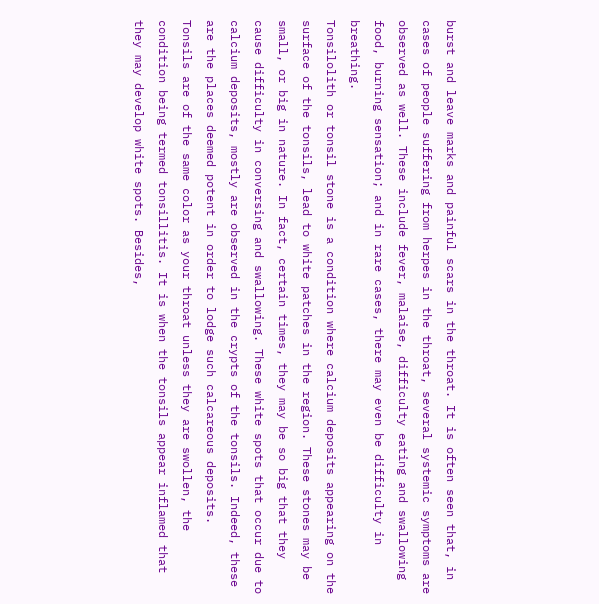burst and leave marks and painful scars in the throat. It is often seen that, in cases of people suffering from herpes in the throat, several systemic symptoms are observed as well. These include fever, malaise, difficulty eating and swallowing food, burning sensation; and in rare cases, there may even be difficulty in breathing.
Tonsilolith or tonsil stone is a condition where calcium deposits appearing on the surface of the tonsils, lead to white patches in the region. These stones may be small, or big in nature. In fact, certain times, they may be so big that they cause difficulty in conversing and swallowing. These white spots that occur due to calcium deposits, mostly are observed in the crypts of the tonsils. Indeed, these are the places deemed potent in order to lodge such calcareous deposits.
Tonsils are of the same color as your throat unless they are swollen, the condition being termed tonsillitis. It is when the tonsils appear inflamed that they may develop white spots. Besides,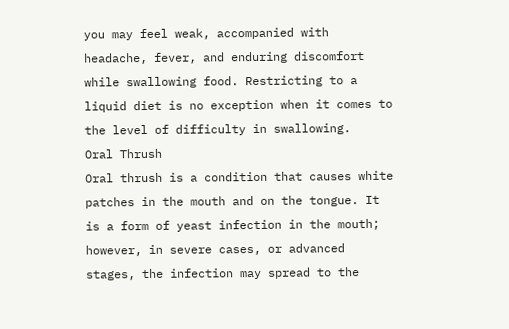you may feel weak, accompanied with headache, fever, and enduring discomfort while swallowing food. Restricting to a liquid diet is no exception when it comes to the level of difficulty in swallowing.
Oral Thrush
Oral thrush is a condition that causes white patches in the mouth and on the tongue. It is a form of yeast infection in the mouth; however, in severe cases, or advanced stages, the infection may spread to the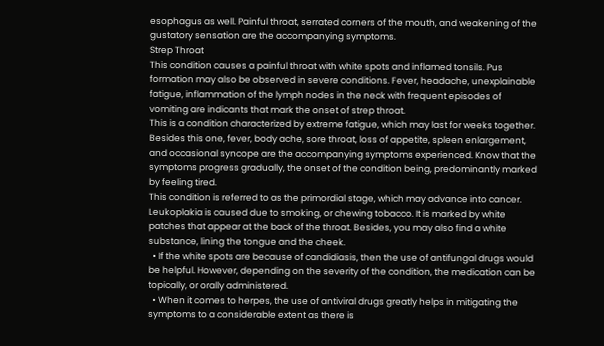esophagus as well. Painful throat, serrated corners of the mouth, and weakening of the gustatory sensation are the accompanying symptoms.
Strep Throat
This condition causes a painful throat with white spots and inflamed tonsils. Pus formation may also be observed in severe conditions. Fever, headache, unexplainable fatigue, inflammation of the lymph nodes in the neck with frequent episodes of vomiting are indicants that mark the onset of strep throat.
This is a condition characterized by extreme fatigue, which may last for weeks together. Besides this one, fever, body ache, sore throat, loss of appetite, spleen enlargement, and occasional syncope are the accompanying symptoms experienced. Know that the symptoms progress gradually, the onset of the condition being, predominantly marked by feeling tired.
This condition is referred to as the primordial stage, which may advance into cancer. Leukoplakia is caused due to smoking, or chewing tobacco. It is marked by white patches that appear at the back of the throat. Besides, you may also find a white substance, lining the tongue and the cheek.
  • If the white spots are because of candidiasis, then the use of antifungal drugs would be helpful. However, depending on the severity of the condition, the medication can be topically, or orally administered.
  • When it comes to herpes, the use of antiviral drugs greatly helps in mitigating the symptoms to a considerable extent as there is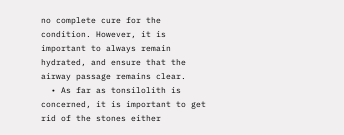no complete cure for the condition. However, it is important to always remain hydrated, and ensure that the airway passage remains clear.
  • As far as tonsilolith is concerned, it is important to get rid of the stones either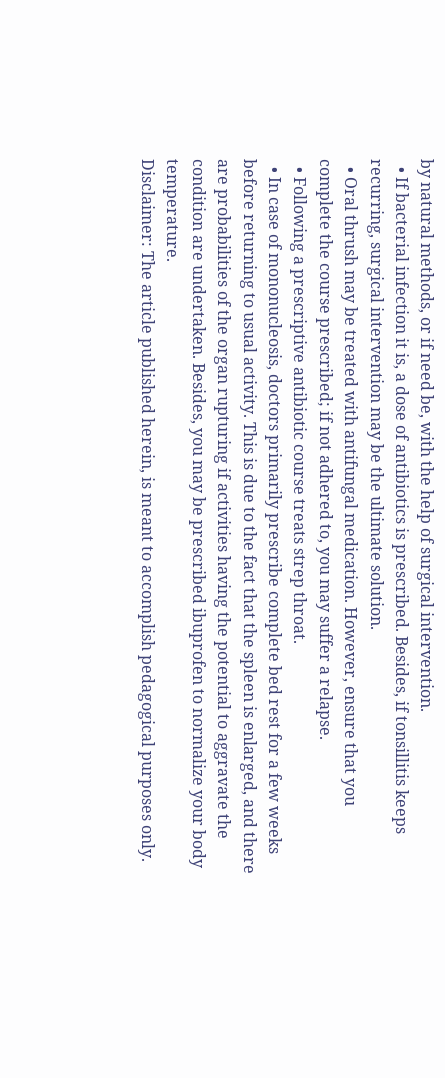by natural methods, or if need be, with the help of surgical intervention.
  • If bacterial infection it is, a dose of antibiotics is prescribed. Besides, if tonsillitis keeps recurring, surgical intervention may be the ultimate solution.
  • Oral thrush may be treated with antifungal medication. However, ensure that you complete the course prescribed; if not adhered to, you may suffer a relapse.
  • Following a prescriptive antibiotic course treats strep throat.
  • In case of mononucleosis, doctors primarily prescribe complete bed rest for a few weeks before returning to usual activity. This is due to the fact that the spleen is enlarged, and there are probabilities of the organ rupturing if activities having the potential to aggravate the condition are undertaken. Besides, you may be prescribed ibuprofen to normalize your body temperature.
Disclaimer: The article published herein, is meant to accomplish pedagogical purposes only.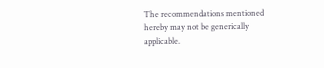The recommendations mentioned hereby may not be generically applicable.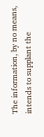The information, by no means, intends to supplant the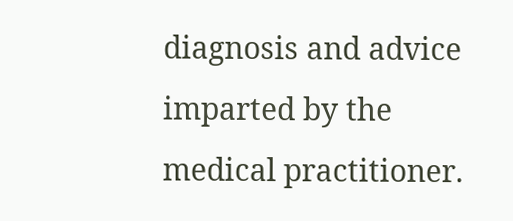diagnosis and advice imparted by the medical practitioner.